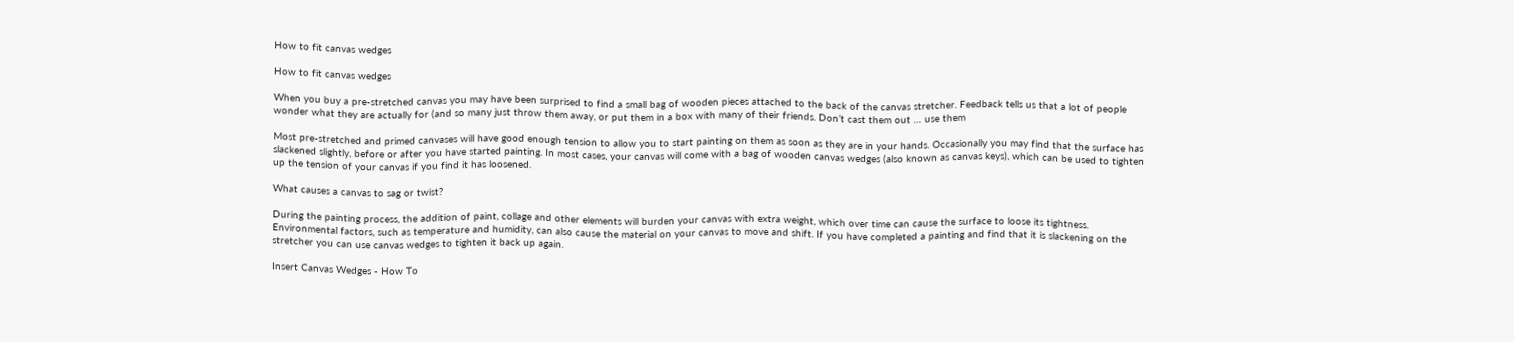How to fit canvas wedges

How to fit canvas wedges

When you buy a pre-stretched canvas you may have been surprised to find a small bag of wooden pieces attached to the back of the canvas stretcher. Feedback tells us that a lot of people wonder what they are actually for (and so many just throw them away, or put them in a box with many of their friends. Don’t cast them out … use them

Most pre-stretched and primed canvases will have good enough tension to allow you to start painting on them as soon as they are in your hands. Occasionally you may find that the surface has slackened slightly, before or after you have started painting. In most cases, your canvas will come with a bag of wooden canvas wedges (also known as canvas keys), which can be used to tighten up the tension of your canvas if you find it has loosened.

What causes a canvas to sag or twist?

During the painting process, the addition of paint, collage and other elements will burden your canvas with extra weight, which over time can cause the surface to loose its tightness. Environmental factors, such as temperature and humidity, can also cause the material on your canvas to move and shift. If you have completed a painting and find that it is slackening on the stretcher you can use canvas wedges to tighten it back up again.

Insert Canvas Wedges - How To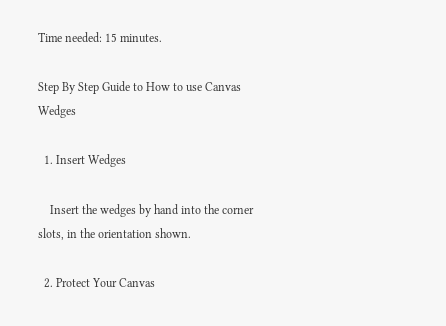Time needed: 15 minutes.

Step By Step Guide to How to use Canvas Wedges

  1. Insert Wedges

    Insert the wedges by hand into the corner slots, in the orientation shown.

  2. Protect Your Canvas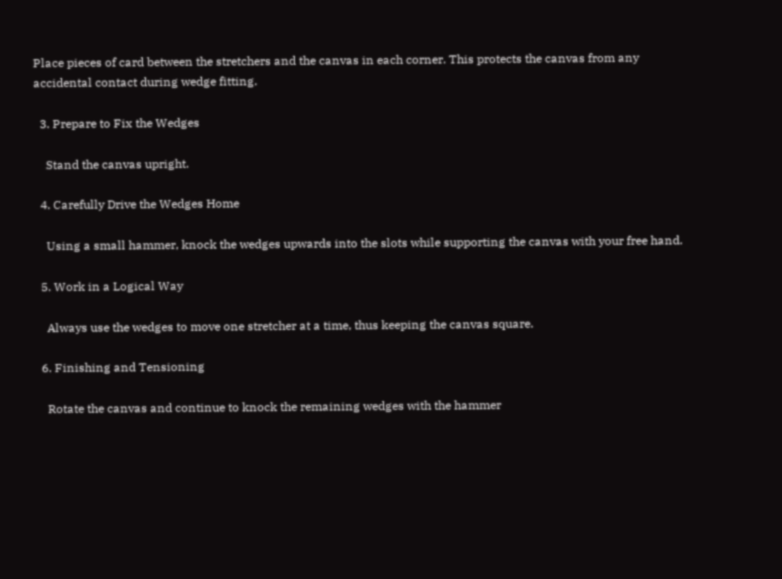Place pieces of card between the stretchers and the canvas in each corner. This protects the canvas from any accidental contact during wedge fitting.

  3. Prepare to Fix the Wedges

    Stand the canvas upright.

  4. Carefully Drive the Wedges Home

    Using a small hammer, knock the wedges upwards into the slots while supporting the canvas with your free hand.

  5. Work in a Logical Way

    Always use the wedges to move one stretcher at a time, thus keeping the canvas square.

  6. Finishing and Tensioning

    Rotate the canvas and continue to knock the remaining wedges with the hammer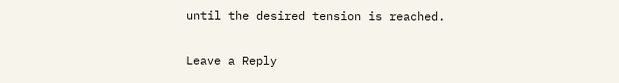until the desired tension is reached.

Leave a Reply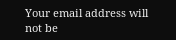Your email address will not be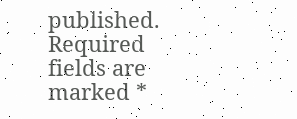published. Required fields are marked *